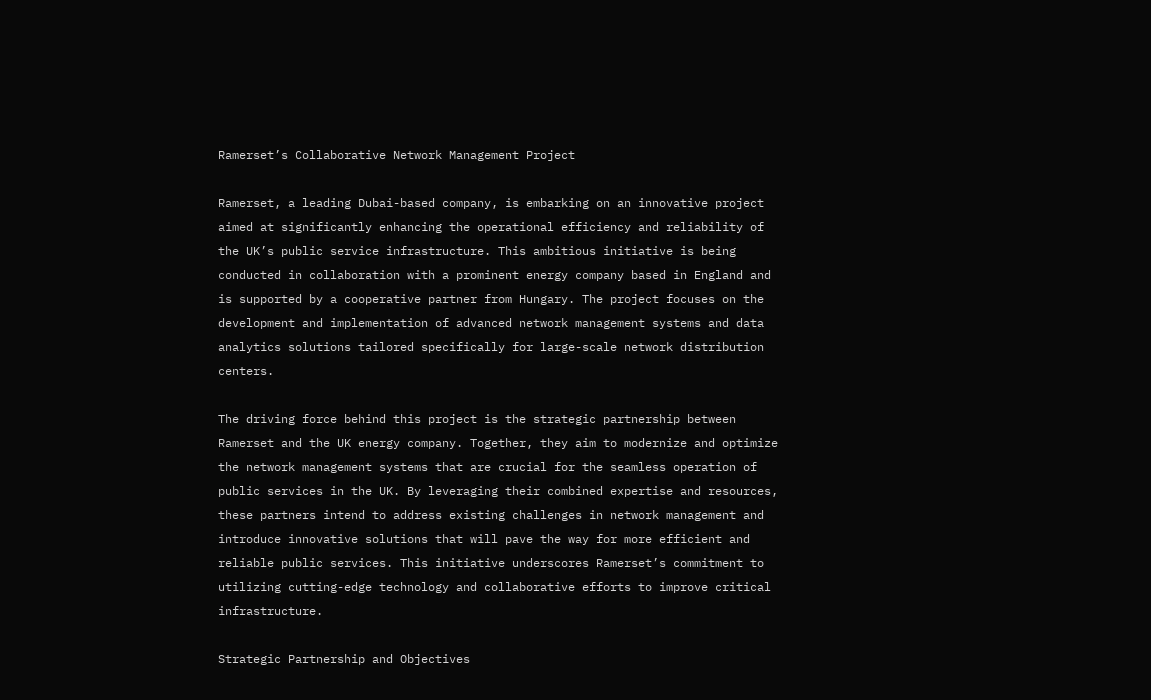Ramerset’s Collaborative Network Management Project

Ramerset, a leading Dubai-based company, is embarking on an innovative project aimed at significantly enhancing the operational efficiency and reliability of the UK’s public service infrastructure. This ambitious initiative is being conducted in collaboration with a prominent energy company based in England and is supported by a cooperative partner from Hungary. The project focuses on the development and implementation of advanced network management systems and data analytics solutions tailored specifically for large-scale network distribution centers.

The driving force behind this project is the strategic partnership between Ramerset and the UK energy company. Together, they aim to modernize and optimize the network management systems that are crucial for the seamless operation of public services in the UK. By leveraging their combined expertise and resources, these partners intend to address existing challenges in network management and introduce innovative solutions that will pave the way for more efficient and reliable public services. This initiative underscores Ramerset’s commitment to utilizing cutting-edge technology and collaborative efforts to improve critical infrastructure.

Strategic Partnership and Objectives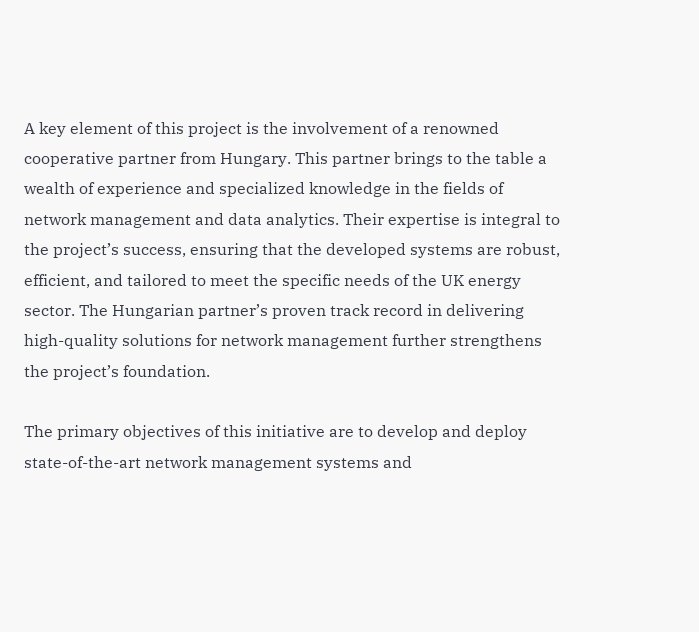A key element of this project is the involvement of a renowned cooperative partner from Hungary. This partner brings to the table a wealth of experience and specialized knowledge in the fields of network management and data analytics. Their expertise is integral to the project’s success, ensuring that the developed systems are robust, efficient, and tailored to meet the specific needs of the UK energy sector. The Hungarian partner’s proven track record in delivering high-quality solutions for network management further strengthens the project’s foundation.

The primary objectives of this initiative are to develop and deploy state-of-the-art network management systems and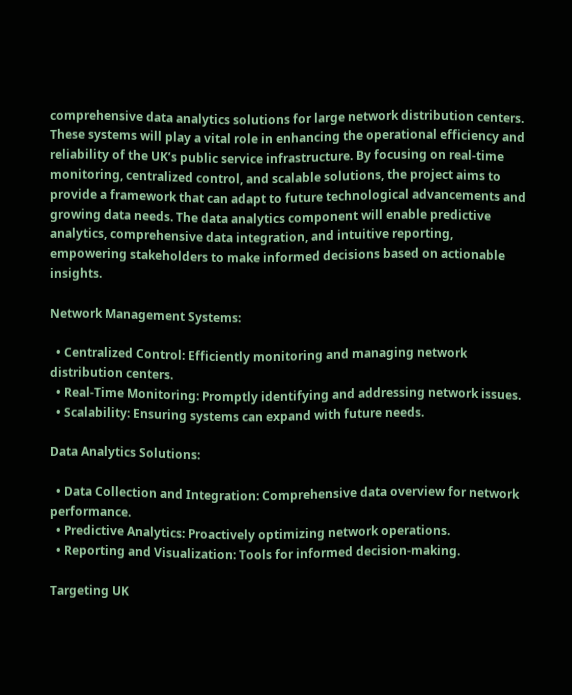comprehensive data analytics solutions for large network distribution centers. These systems will play a vital role in enhancing the operational efficiency and reliability of the UK’s public service infrastructure. By focusing on real-time monitoring, centralized control, and scalable solutions, the project aims to provide a framework that can adapt to future technological advancements and growing data needs. The data analytics component will enable predictive analytics, comprehensive data integration, and intuitive reporting, empowering stakeholders to make informed decisions based on actionable insights.

Network Management Systems:

  • Centralized Control: Efficiently monitoring and managing network distribution centers.
  • Real-Time Monitoring: Promptly identifying and addressing network issues.
  • Scalability: Ensuring systems can expand with future needs.

Data Analytics Solutions:

  • Data Collection and Integration: Comprehensive data overview for network performance.
  • Predictive Analytics: Proactively optimizing network operations.
  • Reporting and Visualization: Tools for informed decision-making.

Targeting UK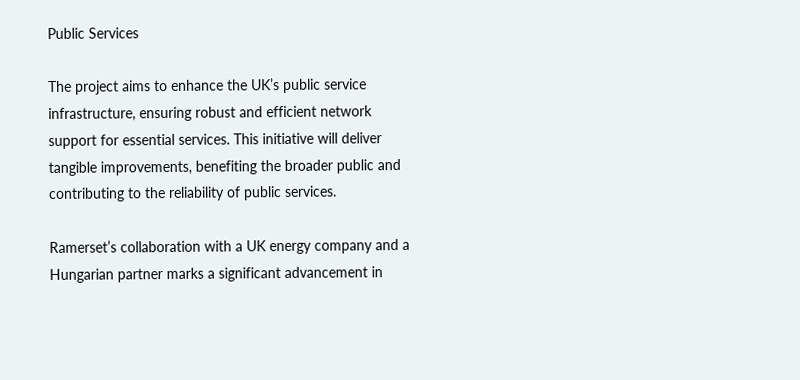Public Services

The project aims to enhance the UK’s public service infrastructure, ensuring robust and efficient network support for essential services. This initiative will deliver tangible improvements, benefiting the broader public and contributing to the reliability of public services.

Ramerset’s collaboration with a UK energy company and a Hungarian partner marks a significant advancement in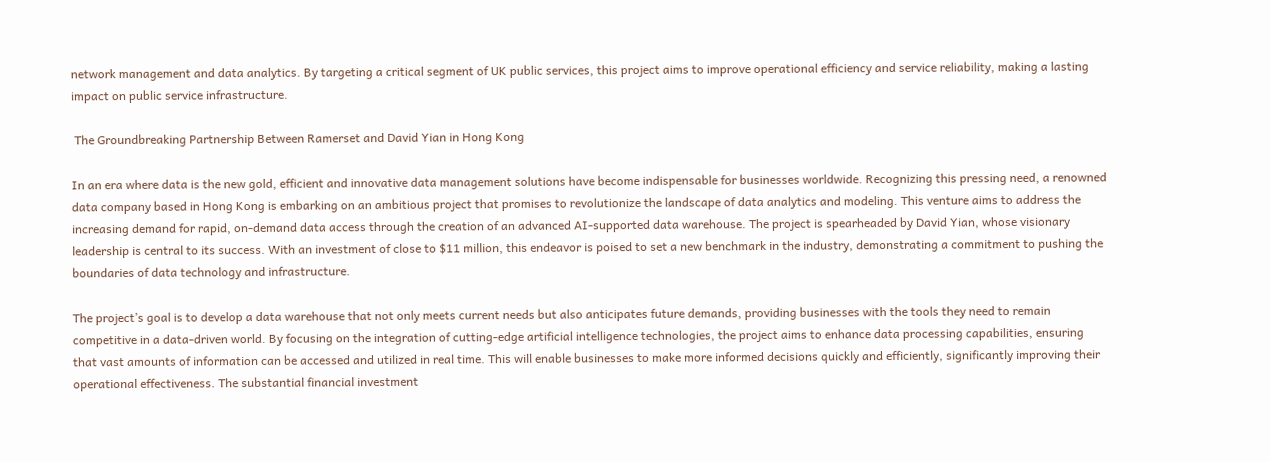network management and data analytics. By targeting a critical segment of UK public services, this project aims to improve operational efficiency and service reliability, making a lasting impact on public service infrastructure.

 The Groundbreaking Partnership Between Ramerset and David Yian in Hong Kong

In an era where data is the new gold, efficient and innovative data management solutions have become indispensable for businesses worldwide. Recognizing this pressing need, a renowned data company based in Hong Kong is embarking on an ambitious project that promises to revolutionize the landscape of data analytics and modeling. This venture aims to address the increasing demand for rapid, on-demand data access through the creation of an advanced AI-supported data warehouse. The project is spearheaded by David Yian, whose visionary leadership is central to its success. With an investment of close to $11 million, this endeavor is poised to set a new benchmark in the industry, demonstrating a commitment to pushing the boundaries of data technology and infrastructure.

The project’s goal is to develop a data warehouse that not only meets current needs but also anticipates future demands, providing businesses with the tools they need to remain competitive in a data-driven world. By focusing on the integration of cutting-edge artificial intelligence technologies, the project aims to enhance data processing capabilities, ensuring that vast amounts of information can be accessed and utilized in real time. This will enable businesses to make more informed decisions quickly and efficiently, significantly improving their operational effectiveness. The substantial financial investment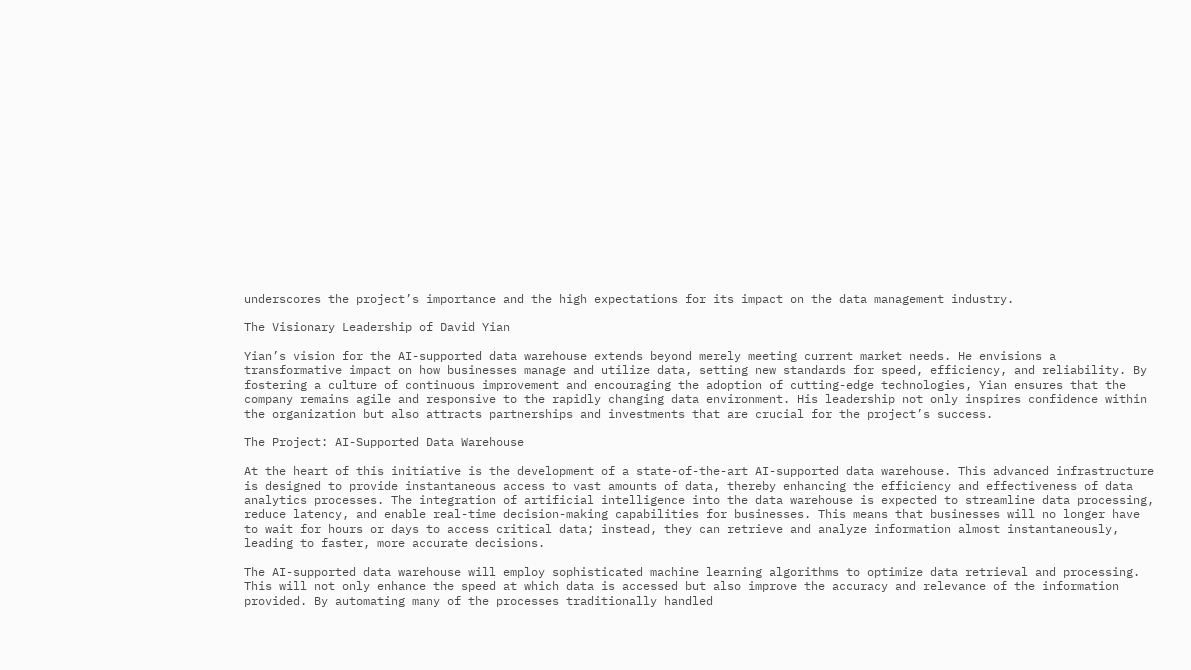underscores the project’s importance and the high expectations for its impact on the data management industry.

The Visionary Leadership of David Yian

Yian’s vision for the AI-supported data warehouse extends beyond merely meeting current market needs. He envisions a transformative impact on how businesses manage and utilize data, setting new standards for speed, efficiency, and reliability. By fostering a culture of continuous improvement and encouraging the adoption of cutting-edge technologies, Yian ensures that the company remains agile and responsive to the rapidly changing data environment. His leadership not only inspires confidence within the organization but also attracts partnerships and investments that are crucial for the project’s success.

The Project: AI-Supported Data Warehouse

At the heart of this initiative is the development of a state-of-the-art AI-supported data warehouse. This advanced infrastructure is designed to provide instantaneous access to vast amounts of data, thereby enhancing the efficiency and effectiveness of data analytics processes. The integration of artificial intelligence into the data warehouse is expected to streamline data processing, reduce latency, and enable real-time decision-making capabilities for businesses. This means that businesses will no longer have to wait for hours or days to access critical data; instead, they can retrieve and analyze information almost instantaneously, leading to faster, more accurate decisions.

The AI-supported data warehouse will employ sophisticated machine learning algorithms to optimize data retrieval and processing. This will not only enhance the speed at which data is accessed but also improve the accuracy and relevance of the information provided. By automating many of the processes traditionally handled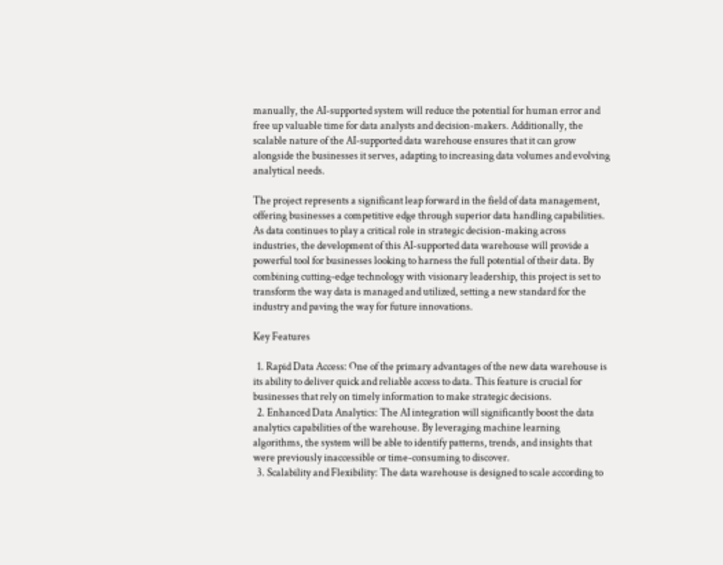manually, the AI-supported system will reduce the potential for human error and free up valuable time for data analysts and decision-makers. Additionally, the scalable nature of the AI-supported data warehouse ensures that it can grow alongside the businesses it serves, adapting to increasing data volumes and evolving analytical needs.

The project represents a significant leap forward in the field of data management, offering businesses a competitive edge through superior data handling capabilities. As data continues to play a critical role in strategic decision-making across industries, the development of this AI-supported data warehouse will provide a powerful tool for businesses looking to harness the full potential of their data. By combining cutting-edge technology with visionary leadership, this project is set to transform the way data is managed and utilized, setting a new standard for the industry and paving the way for future innovations.

Key Features

  1. Rapid Data Access: One of the primary advantages of the new data warehouse is its ability to deliver quick and reliable access to data. This feature is crucial for businesses that rely on timely information to make strategic decisions.
  2. Enhanced Data Analytics: The AI integration will significantly boost the data analytics capabilities of the warehouse. By leveraging machine learning algorithms, the system will be able to identify patterns, trends, and insights that were previously inaccessible or time-consuming to discover.
  3. Scalability and Flexibility: The data warehouse is designed to scale according to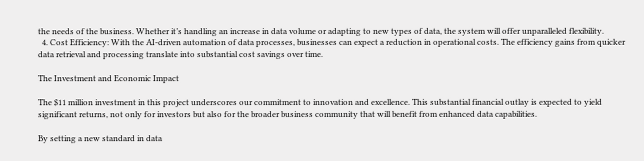the needs of the business. Whether it’s handling an increase in data volume or adapting to new types of data, the system will offer unparalleled flexibility.
  4. Cost Efficiency: With the AI-driven automation of data processes, businesses can expect a reduction in operational costs. The efficiency gains from quicker data retrieval and processing translate into substantial cost savings over time.

The Investment and Economic Impact

The $11 million investment in this project underscores our commitment to innovation and excellence. This substantial financial outlay is expected to yield significant returns, not only for investors but also for the broader business community that will benefit from enhanced data capabilities.

By setting a new standard in data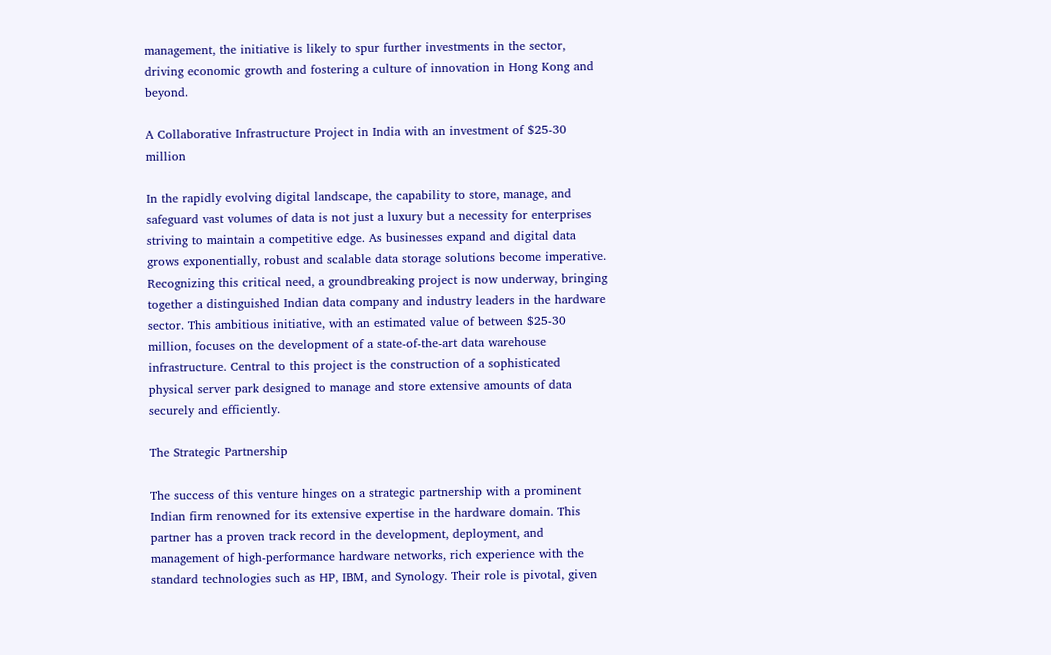management, the initiative is likely to spur further investments in the sector, driving economic growth and fostering a culture of innovation in Hong Kong and beyond.

A Collaborative Infrastructure Project in India with an investment of $25-30 million

In the rapidly evolving digital landscape, the capability to store, manage, and safeguard vast volumes of data is not just a luxury but a necessity for enterprises striving to maintain a competitive edge. As businesses expand and digital data grows exponentially, robust and scalable data storage solutions become imperative. Recognizing this critical need, a groundbreaking project is now underway, bringing together a distinguished Indian data company and industry leaders in the hardware sector. This ambitious initiative, with an estimated value of between $25-30 million, focuses on the development of a state-of-the-art data warehouse infrastructure. Central to this project is the construction of a sophisticated physical server park designed to manage and store extensive amounts of data securely and efficiently.

The Strategic Partnership

The success of this venture hinges on a strategic partnership with a prominent Indian firm renowned for its extensive expertise in the hardware domain. This partner has a proven track record in the development, deployment, and management of high-performance hardware networks, rich experience with the standard technologies such as HP, IBM, and Synology. Their role is pivotal, given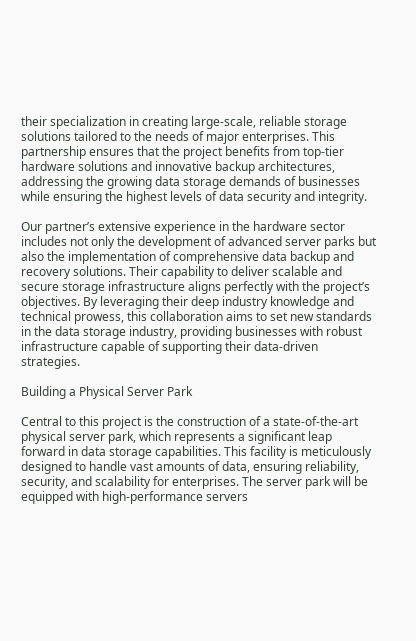their specialization in creating large-scale, reliable storage solutions tailored to the needs of major enterprises. This partnership ensures that the project benefits from top-tier hardware solutions and innovative backup architectures, addressing the growing data storage demands of businesses while ensuring the highest levels of data security and integrity.

Our partner’s extensive experience in the hardware sector includes not only the development of advanced server parks but also the implementation of comprehensive data backup and recovery solutions. Their capability to deliver scalable and secure storage infrastructure aligns perfectly with the project’s objectives. By leveraging their deep industry knowledge and technical prowess, this collaboration aims to set new standards in the data storage industry, providing businesses with robust infrastructure capable of supporting their data-driven strategies.

Building a Physical Server Park

Central to this project is the construction of a state-of-the-art physical server park, which represents a significant leap forward in data storage capabilities. This facility is meticulously designed to handle vast amounts of data, ensuring reliability, security, and scalability for enterprises. The server park will be equipped with high-performance servers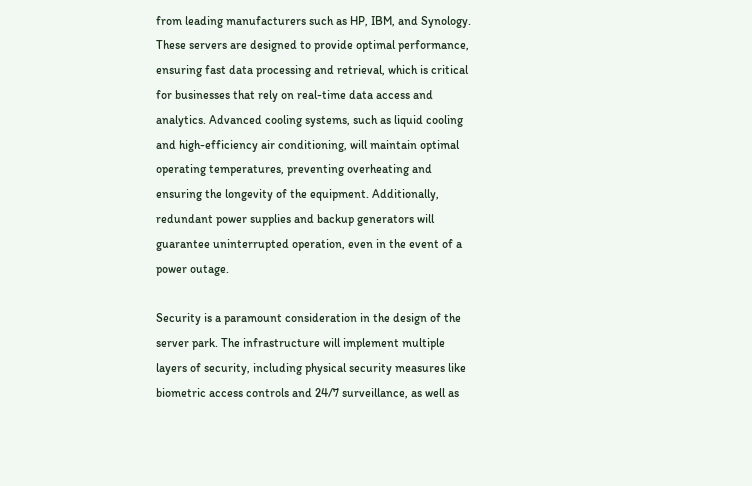from leading manufacturers such as HP, IBM, and Synology. These servers are designed to provide optimal performance, ensuring fast data processing and retrieval, which is critical for businesses that rely on real-time data access and analytics. Advanced cooling systems, such as liquid cooling and high-efficiency air conditioning, will maintain optimal operating temperatures, preventing overheating and ensuring the longevity of the equipment. Additionally, redundant power supplies and backup generators will guarantee uninterrupted operation, even in the event of a power outage.

Security is a paramount consideration in the design of the server park. The infrastructure will implement multiple layers of security, including physical security measures like biometric access controls and 24/7 surveillance, as well as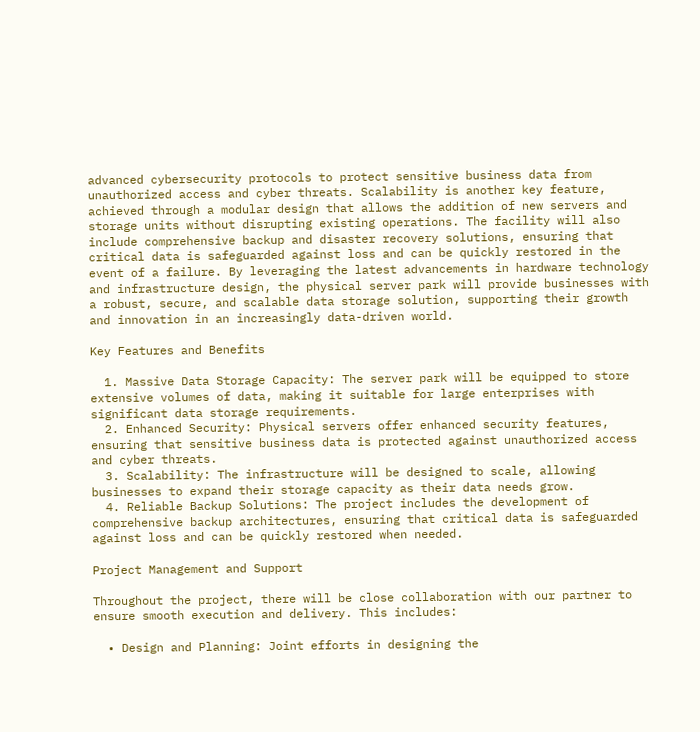advanced cybersecurity protocols to protect sensitive business data from unauthorized access and cyber threats. Scalability is another key feature, achieved through a modular design that allows the addition of new servers and storage units without disrupting existing operations. The facility will also include comprehensive backup and disaster recovery solutions, ensuring that critical data is safeguarded against loss and can be quickly restored in the event of a failure. By leveraging the latest advancements in hardware technology and infrastructure design, the physical server park will provide businesses with a robust, secure, and scalable data storage solution, supporting their growth and innovation in an increasingly data-driven world.

Key Features and Benefits

  1. Massive Data Storage Capacity: The server park will be equipped to store extensive volumes of data, making it suitable for large enterprises with significant data storage requirements.
  2. Enhanced Security: Physical servers offer enhanced security features, ensuring that sensitive business data is protected against unauthorized access and cyber threats.
  3. Scalability: The infrastructure will be designed to scale, allowing businesses to expand their storage capacity as their data needs grow.
  4. Reliable Backup Solutions: The project includes the development of comprehensive backup architectures, ensuring that critical data is safeguarded against loss and can be quickly restored when needed.

Project Management and Support

Throughout the project, there will be close collaboration with our partner to ensure smooth execution and delivery. This includes:

  • Design and Planning: Joint efforts in designing the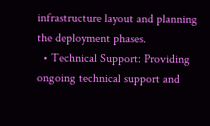infrastructure layout and planning the deployment phases.
  • Technical Support: Providing ongoing technical support and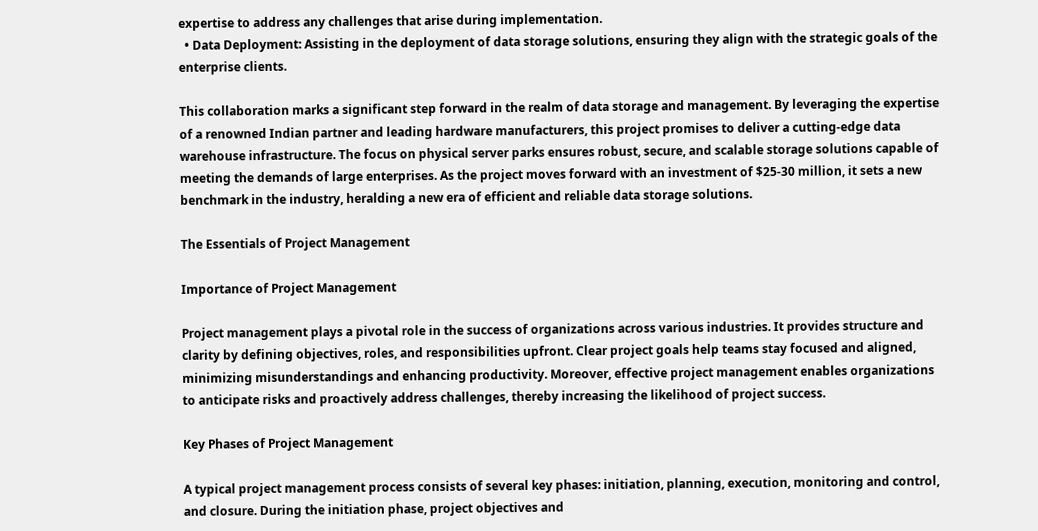expertise to address any challenges that arise during implementation.
  • Data Deployment: Assisting in the deployment of data storage solutions, ensuring they align with the strategic goals of the enterprise clients.

This collaboration marks a significant step forward in the realm of data storage and management. By leveraging the expertise of a renowned Indian partner and leading hardware manufacturers, this project promises to deliver a cutting-edge data warehouse infrastructure. The focus on physical server parks ensures robust, secure, and scalable storage solutions capable of meeting the demands of large enterprises. As the project moves forward with an investment of $25-30 million, it sets a new benchmark in the industry, heralding a new era of efficient and reliable data storage solutions.

The Essentials of Project Management

Importance of Project Management

Project management plays a pivotal role in the success of organizations across various industries. It provides structure and clarity by defining objectives, roles, and responsibilities upfront. Clear project goals help teams stay focused and aligned, minimizing misunderstandings and enhancing productivity. Moreover, effective project management enables organizations to anticipate risks and proactively address challenges, thereby increasing the likelihood of project success.

Key Phases of Project Management

A typical project management process consists of several key phases: initiation, planning, execution, monitoring and control, and closure. During the initiation phase, project objectives and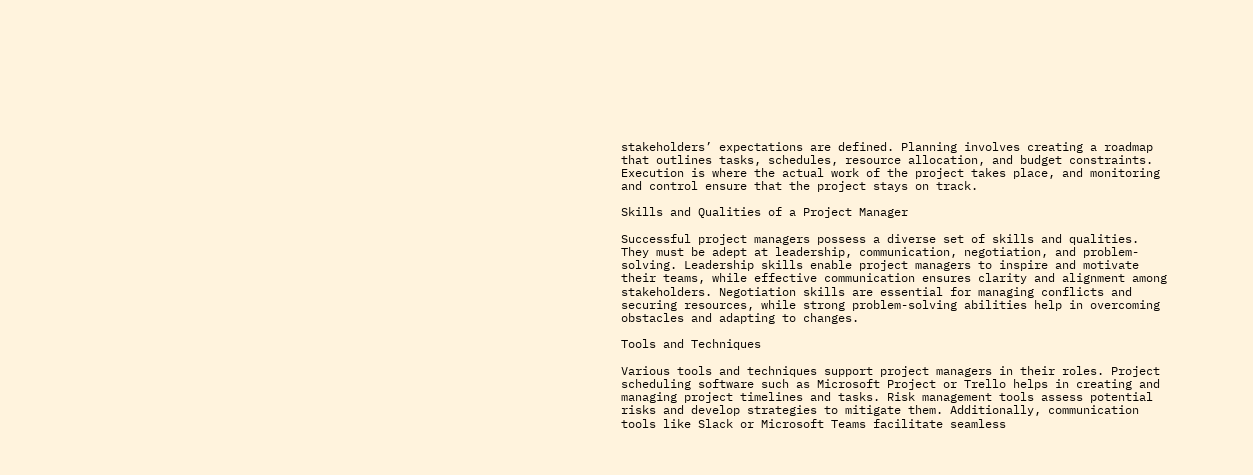stakeholders’ expectations are defined. Planning involves creating a roadmap that outlines tasks, schedules, resource allocation, and budget constraints. Execution is where the actual work of the project takes place, and monitoring and control ensure that the project stays on track.

Skills and Qualities of a Project Manager

Successful project managers possess a diverse set of skills and qualities. They must be adept at leadership, communication, negotiation, and problem-solving. Leadership skills enable project managers to inspire and motivate their teams, while effective communication ensures clarity and alignment among stakeholders. Negotiation skills are essential for managing conflicts and securing resources, while strong problem-solving abilities help in overcoming obstacles and adapting to changes.

Tools and Techniques

Various tools and techniques support project managers in their roles. Project scheduling software such as Microsoft Project or Trello helps in creating and managing project timelines and tasks. Risk management tools assess potential risks and develop strategies to mitigate them. Additionally, communication tools like Slack or Microsoft Teams facilitate seamless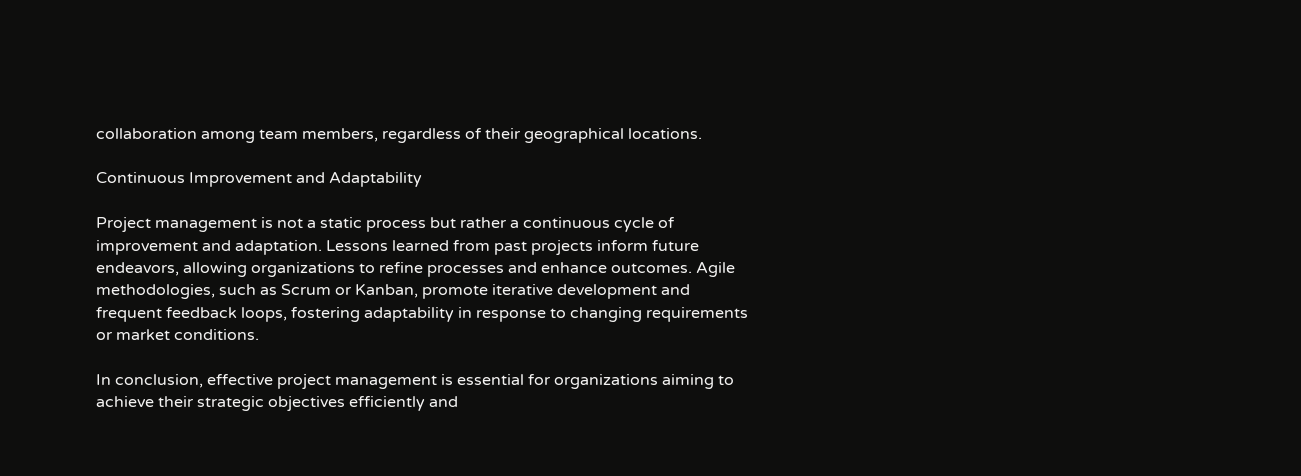collaboration among team members, regardless of their geographical locations.

Continuous Improvement and Adaptability

Project management is not a static process but rather a continuous cycle of improvement and adaptation. Lessons learned from past projects inform future endeavors, allowing organizations to refine processes and enhance outcomes. Agile methodologies, such as Scrum or Kanban, promote iterative development and frequent feedback loops, fostering adaptability in response to changing requirements or market conditions.

In conclusion, effective project management is essential for organizations aiming to achieve their strategic objectives efficiently and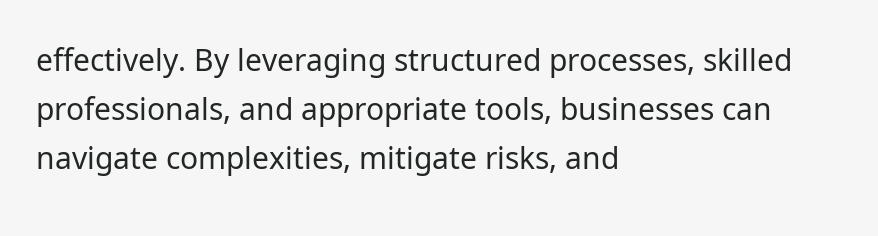effectively. By leveraging structured processes, skilled professionals, and appropriate tools, businesses can navigate complexities, mitigate risks, and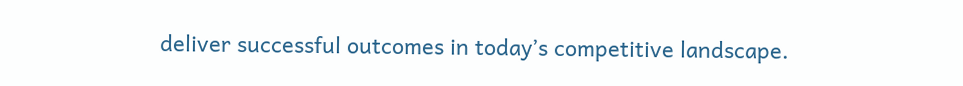deliver successful outcomes in today’s competitive landscape.